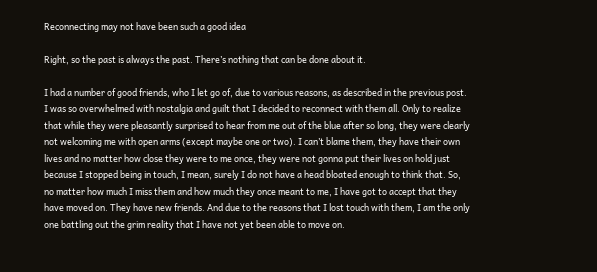Reconnecting may not have been such a good idea

Right, so the past is always the past. There’s nothing that can be done about it.

I had a number of good friends, who I let go of, due to various reasons, as described in the previous post. I was so overwhelmed with nostalgia and guilt that I decided to reconnect with them all. Only to realize that while they were pleasantly surprised to hear from me out of the blue after so long, they were clearly not welcoming me with open arms (except maybe one or two). I can’t blame them, they have their own lives and no matter how close they were to me once, they were not gonna put their lives on hold just because I stopped being in touch, I mean, surely I do not have a head bloated enough to think that. So, no matter how much I miss them and how much they once meant to me, I have got to accept that they have moved on. They have new friends. And due to the reasons that I lost touch with them, I am the only one battling out the grim reality that I have not yet been able to move on.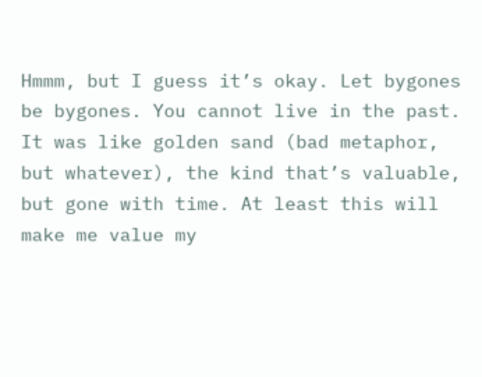Hmmm, but I guess it’s okay. Let bygones be bygones. You cannot live in the past. It was like golden sand (bad metaphor, but whatever), the kind that’s valuable, but gone with time. At least this will make me value my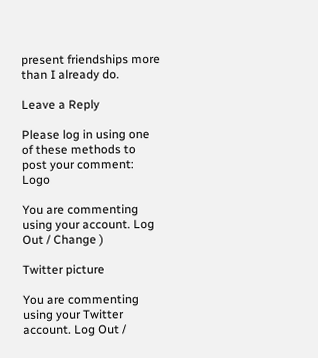present friendships more than I already do.

Leave a Reply

Please log in using one of these methods to post your comment: Logo

You are commenting using your account. Log Out / Change )

Twitter picture

You are commenting using your Twitter account. Log Out /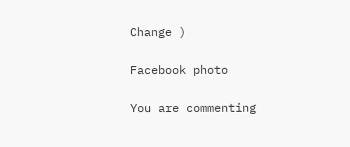Change )

Facebook photo

You are commenting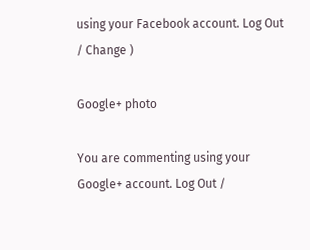using your Facebook account. Log Out / Change )

Google+ photo

You are commenting using your Google+ account. Log Out /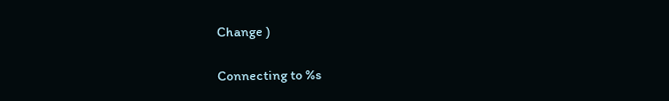Change )

Connecting to %s